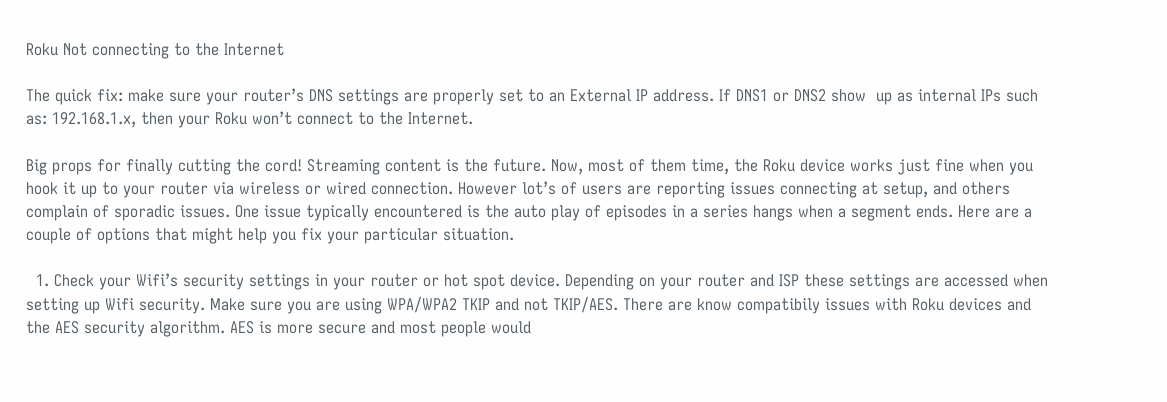Roku Not connecting to the Internet

The quick fix: make sure your router’s DNS settings are properly set to an External IP address. If DNS1 or DNS2 show  up as internal IPs such as: 192.168.1.x, then your Roku won’t connect to the Internet.

Big props for finally cutting the cord! Streaming content is the future. Now, most of them time, the Roku device works just fine when you hook it up to your router via wireless or wired connection. However lot’s of users are reporting issues connecting at setup, and others complain of sporadic issues. One issue typically encountered is the auto play of episodes in a series hangs when a segment ends. Here are a couple of options that might help you fix your particular situation.

  1. Check your Wifi’s security settings in your router or hot spot device. Depending on your router and ISP these settings are accessed when setting up Wifi security. Make sure you are using WPA/WPA2 TKIP and not TKIP/AES. There are know compatibily issues with Roku devices and the AES security algorithm. AES is more secure and most people would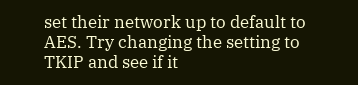set their network up to default to AES. Try changing the setting to TKIP and see if it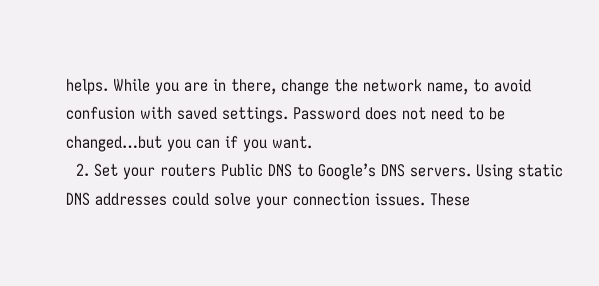helps. While you are in there, change the network name, to avoid confusion with saved settings. Password does not need to be changed…but you can if you want.
  2. Set your routers Public DNS to Google’s DNS servers. Using static DNS addresses could solve your connection issues. These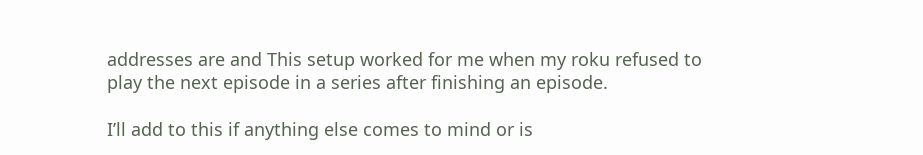addresses are and This setup worked for me when my roku refused to play the next episode in a series after finishing an episode.

I’ll add to this if anything else comes to mind or is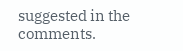suggested in the comments.